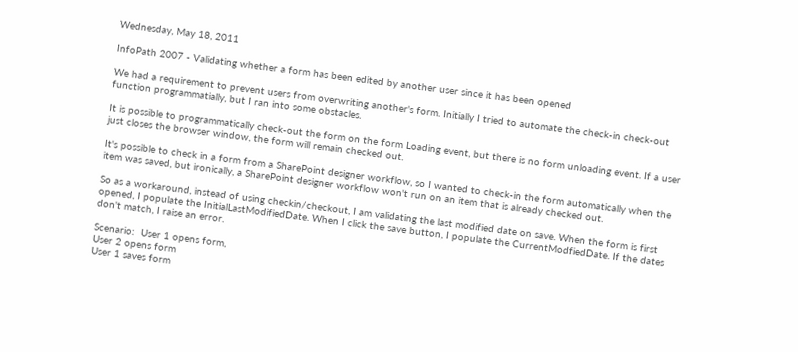Wednesday, May 18, 2011

InfoPath 2007 - Validating whether a form has been edited by another user since it has been opened

We had a requirement to prevent users from overwriting another's form. Initially I tried to automate the check-in check-out function programmatially, but I ran into some obstacles.

It is possible to programmatically check-out the form on the form Loading event, but there is no form unloading event. If a user just closes the browser window, the form will remain checked out.

It's possible to check in a form from a SharePoint designer workflow, so I wanted to check-in the form automatically when the item was saved, but ironically, a SharePoint designer workflow won't run on an item that is already checked out.

So as a workaround, instead of using checkin/checkout, I am validating the last modified date on save. When the form is first opened, I populate the InitialLastModifiedDate. When I click the save button, I populate the CurrentModfiedDate. If the dates don't match, I raise an error.

Scenario:  User 1 opens form,
User 2 opens form
User 1 saves form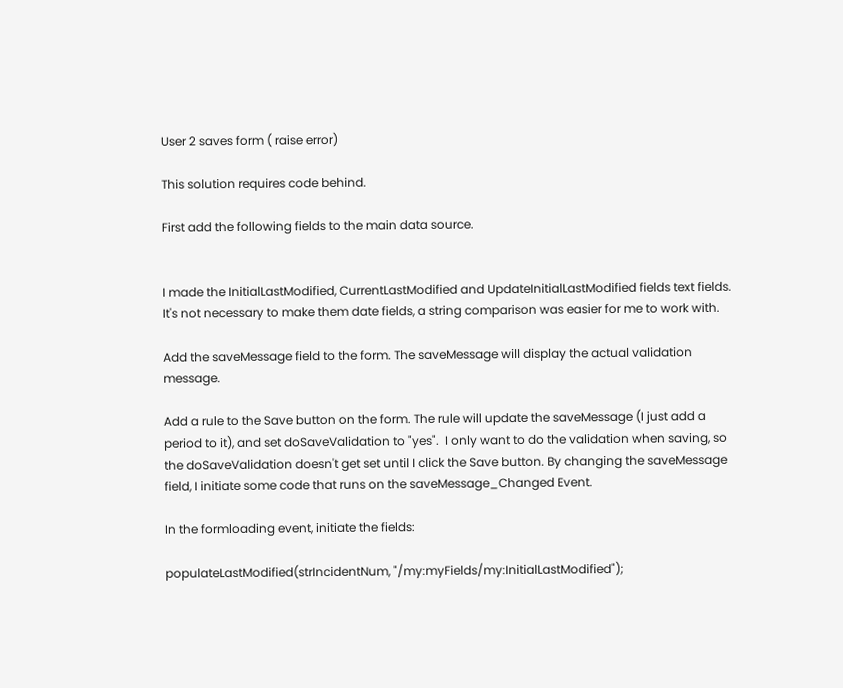User 2 saves form ( raise error)

This solution requires code behind.

First add the following fields to the main data source.


I made the InitialLastModified, CurrentLastModified and UpdateInitialLastModified fields text fields. It's not necessary to make them date fields, a string comparison was easier for me to work with.

Add the saveMessage field to the form. The saveMessage will display the actual validation message.

Add a rule to the Save button on the form. The rule will update the saveMessage (I just add a period to it), and set doSaveValidation to "yes".  I only want to do the validation when saving, so the doSaveValidation doesn't get set until I click the Save button. By changing the saveMessage field, I initiate some code that runs on the saveMessage_Changed Event.

In the formloading event, initiate the fields:

populateLastModified(strIncidentNum, "/my:myFields/my:InitialLastModified");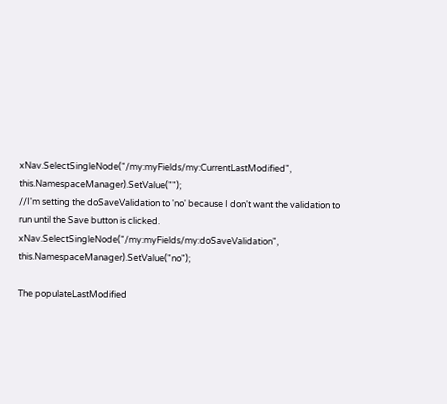xNav.SelectSingleNode("/my:myFields/my:CurrentLastModified", this.NamespaceManager).SetValue("");
//I'm setting the doSaveValidation to 'no' because I don't want the validation to run until the Save button is clicked.
xNav.SelectSingleNode("/my:myFields/my:doSaveValidation", this.NamespaceManager).SetValue("no");

The populateLastModified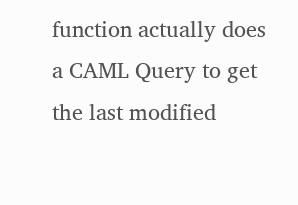function actually does a CAML Query to get the last modified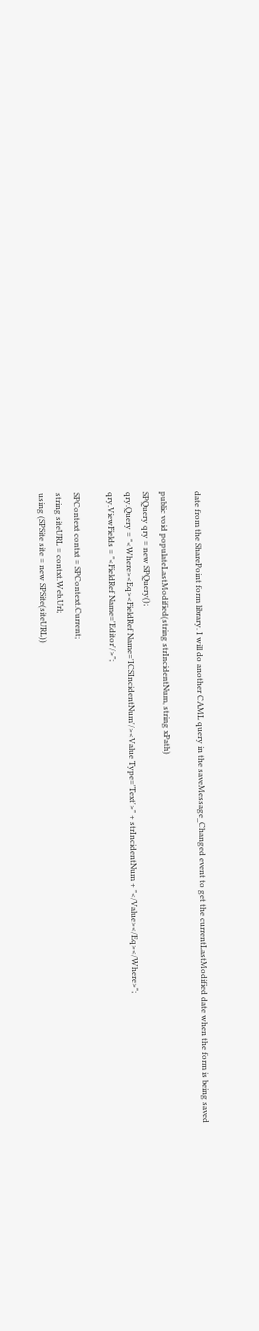date from the SharePoint form library. I will do another CAML query in the saveMessage_Changed event to get the currentLastModified date when the form is being saved

public void populateLastModified(string strIncidentNum, string xPath)
SPQuery qry = new SPQuery();
qry.Query = "<Where><Eq><FieldRef Name='ICSIncidentNum'/><Value Type='Text'>" + strIncidentNum + "</Value></Eq></Where>";
qry.ViewFields = "<FieldRef Name='Editor'/>";

SPContext contxt = SPContext.Current;
string siteURL = contxt.Web.Url;
using (SPSite site = new SPSite(siteURL))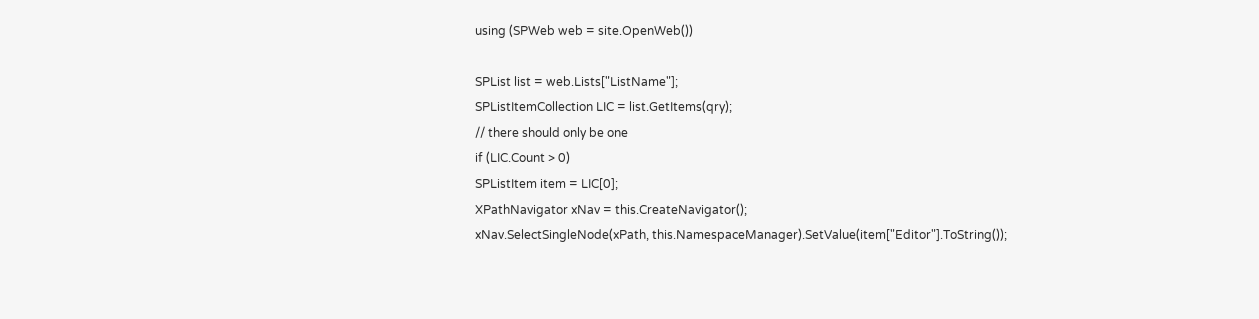using (SPWeb web = site.OpenWeb())

SPList list = web.Lists["ListName"];
SPListItemCollection LIC = list.GetItems(qry);
// there should only be one
if (LIC.Count > 0)
SPListItem item = LIC[0];
XPathNavigator xNav = this.CreateNavigator();
xNav.SelectSingleNode(xPath, this.NamespaceManager).SetValue(item["Editor"].ToString());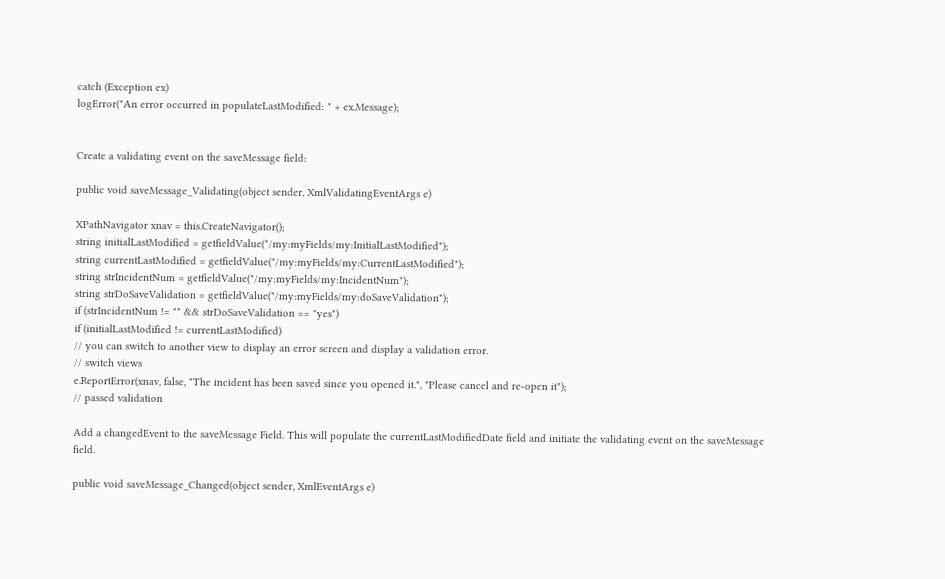catch (Exception ex)
logError("An error occurred in populateLastModified: " + ex.Message);


Create a validating event on the saveMessage field:

public void saveMessage_Validating(object sender, XmlValidatingEventArgs e)

XPathNavigator xnav = this.CreateNavigator();
string initialLastModified = getfieldValue("/my:myFields/my:InitialLastModified");
string currentLastModified = getfieldValue("/my:myFields/my:CurrentLastModified");
string strIncidentNum = getfieldValue("/my:myFields/my:IncidentNum");
string strDoSaveValidation = getfieldValue("/my:myFields/my:doSaveValidation");
if (strIncidentNum != "" && strDoSaveValidation == "yes")
if (initialLastModified != currentLastModified)
// you can switch to another view to display an error screen and display a validation error.
// switch views
e.ReportError(xnav, false, "The incident has been saved since you opened it.", "Please cancel and re-open it");
// passed validation

Add a changedEvent to the saveMessage Field. This will populate the currentLastModifiedDate field and initiate the validating event on the saveMessage field.

public void saveMessage_Changed(object sender, XmlEventArgs e)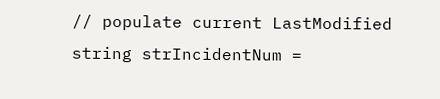// populate current LastModified
string strIncidentNum =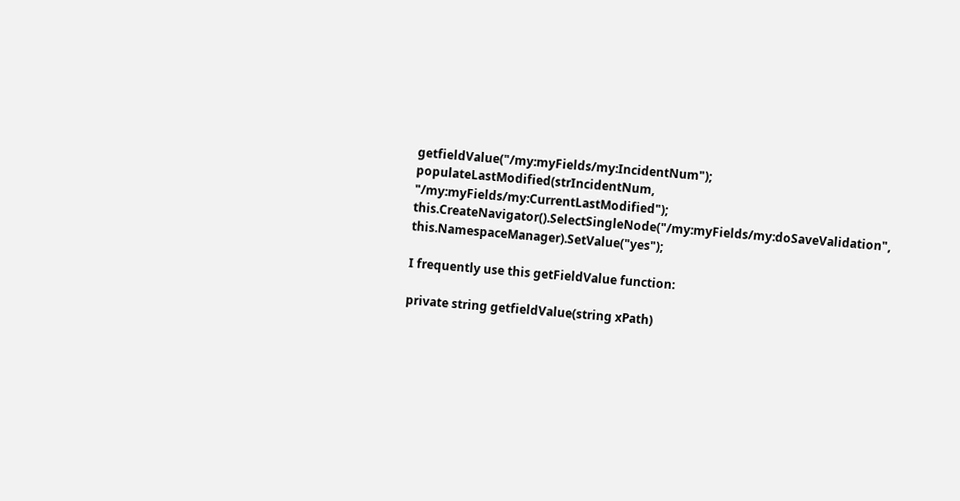getfieldValue("/my:myFields/my:IncidentNum");
populateLastModified(strIncidentNum, "/my:myFields/my:CurrentLastModified");
this.CreateNavigator().SelectSingleNode("/my:myFields/my:doSaveValidation", this.NamespaceManager).SetValue("yes");

I frequently use this getFieldValue function:

private string getfieldValue(string xPath)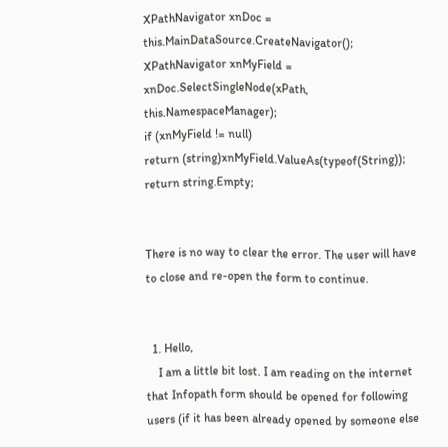XPathNavigator xnDoc = this.MainDataSource.CreateNavigator();
XPathNavigator xnMyField = xnDoc.SelectSingleNode(xPath, this.NamespaceManager);
if (xnMyField != null)
return (string)xnMyField.ValueAs(typeof(String));
return string.Empty;


There is no way to clear the error. The user will have to close and re-open the form to continue.


  1. Hello,
    I am a little bit lost. I am reading on the internet that Infopath form should be opened for following users (if it has been already opened by someone else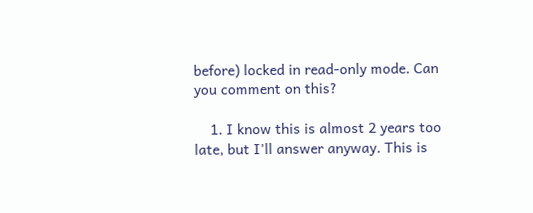before) locked in read-only mode. Can you comment on this?

    1. I know this is almost 2 years too late, but I'll answer anyway. This is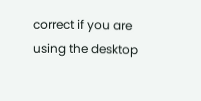correct if you are using the desktop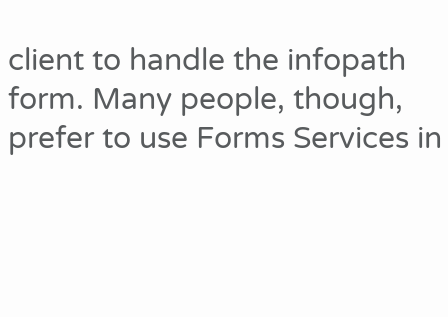client to handle the infopath form. Many people, though, prefer to use Forms Services in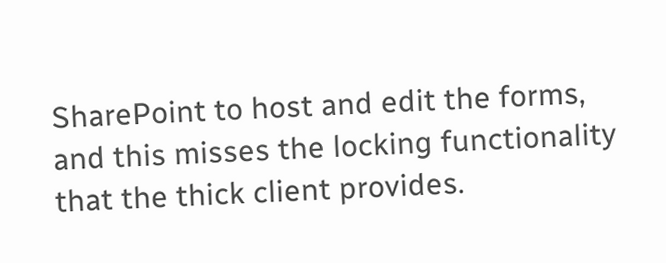SharePoint to host and edit the forms, and this misses the locking functionality that the thick client provides.